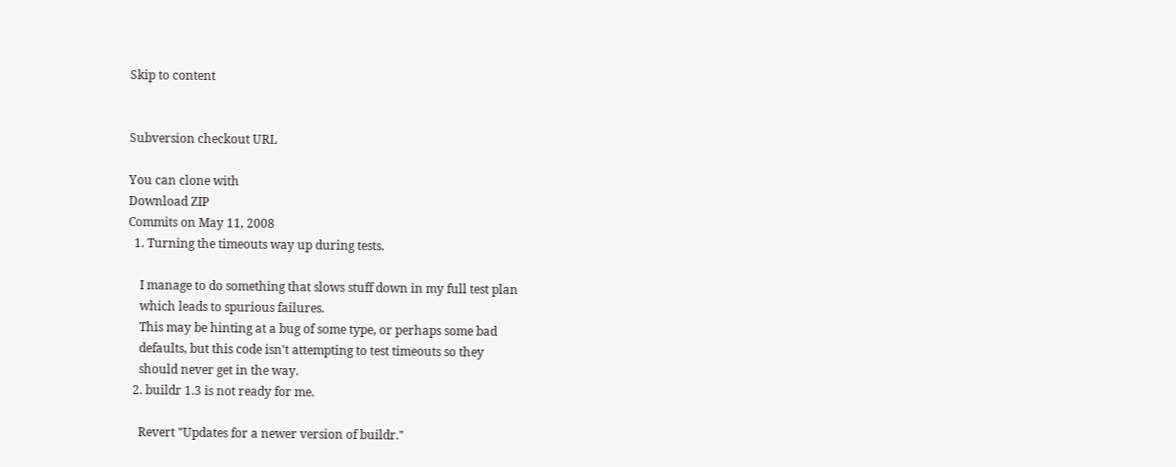Skip to content


Subversion checkout URL

You can clone with
Download ZIP
Commits on May 11, 2008
  1. Turning the timeouts way up during tests.

    I manage to do something that slows stuff down in my full test plan
    which leads to spurious failures.
    This may be hinting at a bug of some type, or perhaps some bad
    defaults, but this code isn't attempting to test timeouts so they
    should never get in the way.
  2. buildr 1.3 is not ready for me.

    Revert "Updates for a newer version of buildr."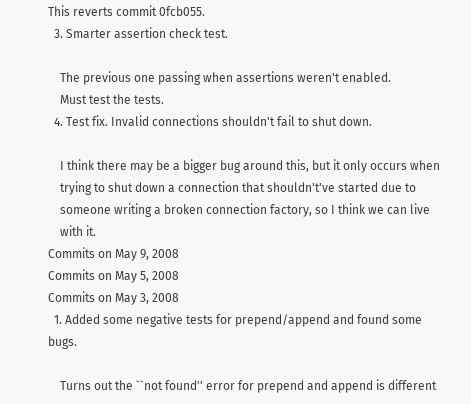This reverts commit 0fcb055.
  3. Smarter assertion check test.

    The previous one passing when assertions weren't enabled.
    Must test the tests.
  4. Test fix. Invalid connections shouldn't fail to shut down.

    I think there may be a bigger bug around this, but it only occurs when
    trying to shut down a connection that shouldn't've started due to
    someone writing a broken connection factory, so I think we can live
    with it.
Commits on May 9, 2008
Commits on May 5, 2008
Commits on May 3, 2008
  1. Added some negative tests for prepend/append and found some bugs.

    Turns out the ``not found'' error for prepend and append is different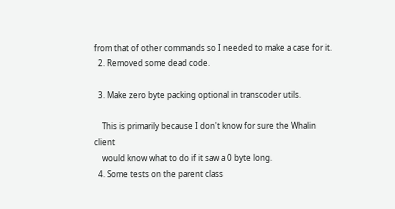from that of other commands so I needed to make a case for it.
  2. Removed some dead code.

  3. Make zero byte packing optional in transcoder utils.

    This is primarily because I don't know for sure the Whalin client
    would know what to do if it saw a 0 byte long.
  4. Some tests on the parent class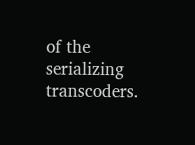of the serializing transcoders.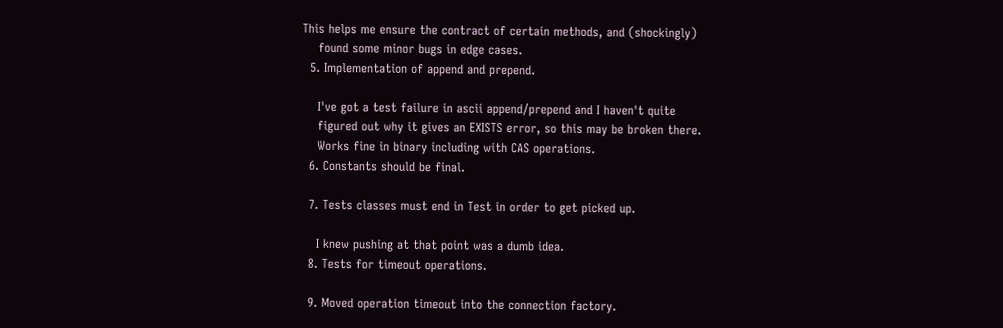This helps me ensure the contract of certain methods, and (shockingly)
    found some minor bugs in edge cases.
  5. Implementation of append and prepend.

    I've got a test failure in ascii append/prepend and I haven't quite
    figured out why it gives an EXISTS error, so this may be broken there.
    Works fine in binary including with CAS operations.
  6. Constants should be final.

  7. Tests classes must end in Test in order to get picked up.

    I knew pushing at that point was a dumb idea.
  8. Tests for timeout operations.

  9. Moved operation timeout into the connection factory.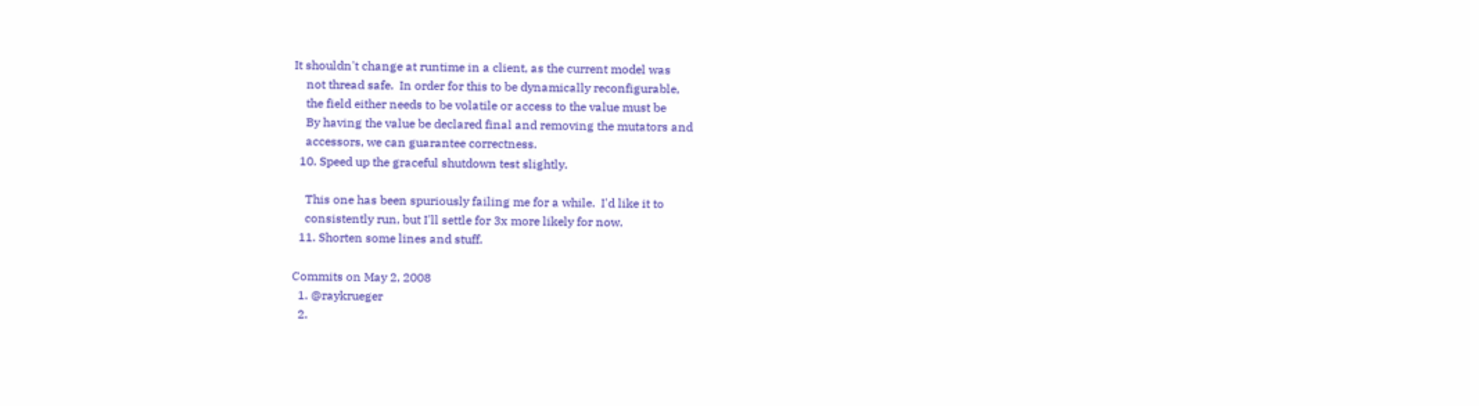It shouldn't change at runtime in a client, as the current model was
    not thread safe.  In order for this to be dynamically reconfigurable,
    the field either needs to be volatile or access to the value must be
    By having the value be declared final and removing the mutators and
    accessors, we can guarantee correctness.
  10. Speed up the graceful shutdown test slightly.

    This one has been spuriously failing me for a while.  I'd like it to
    consistently run, but I'll settle for 3x more likely for now.
  11. Shorten some lines and stuff.

Commits on May 2, 2008
  1. @raykrueger
  2.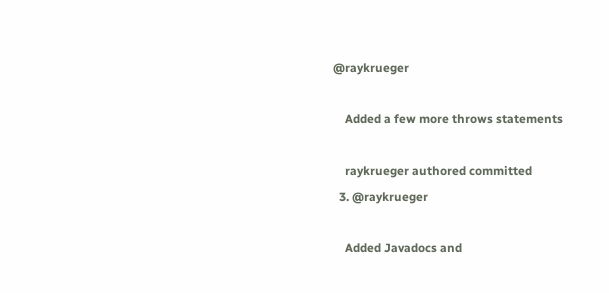@raykrueger

    Added a few more throws statements

    raykrueger authored committed
  3. @raykrueger

    Added Javadocs and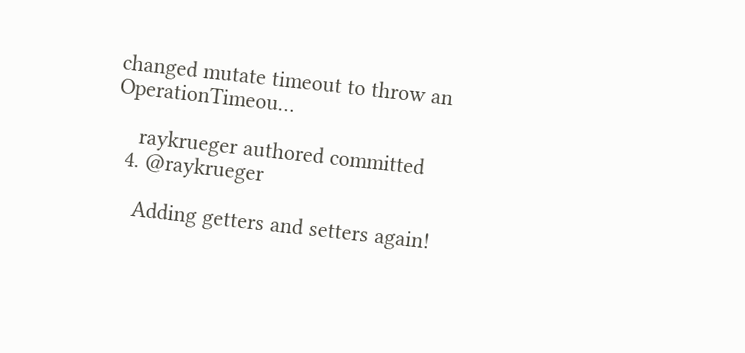changed mutate timeout to throw an OperationTimeou…

    raykrueger authored committed
  4. @raykrueger

    Adding getters and setters again!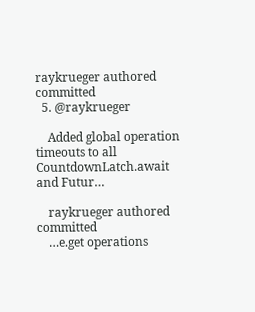raykrueger authored committed
  5. @raykrueger

    Added global operation timeouts to all CountdownLatch.await and Futur…

    raykrueger authored committed
    …e.get operations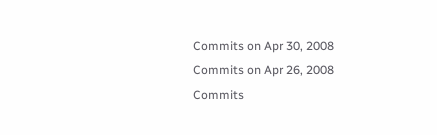Commits on Apr 30, 2008
Commits on Apr 26, 2008
Commits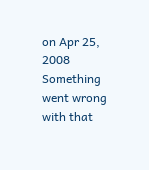on Apr 25, 2008
Something went wrong with that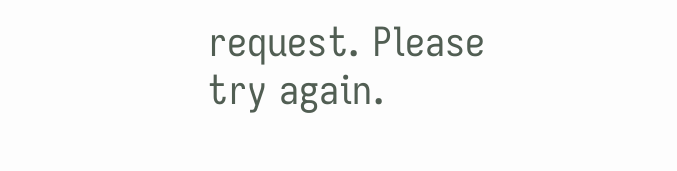request. Please try again.